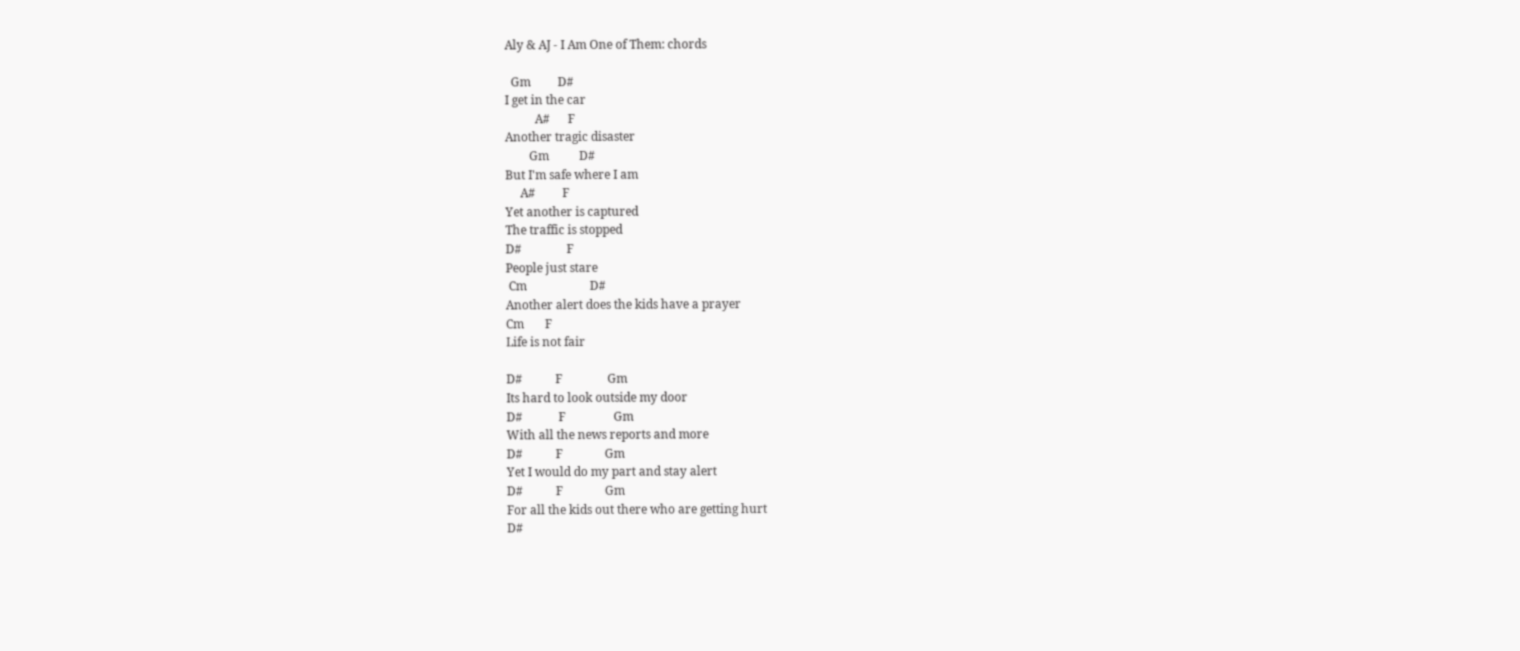Aly & AJ - I Am One of Them: chords

  Gm         D#
I get in the car
          A#      F
Another tragic disaster
        Gm          D#
But I'm safe where I am
     A#         F
Yet another is captured
The traffic is stopped
D#               F
People just stare
 Cm                     D#
Another alert does the kids have a prayer
Cm       F
Life is not fair

D#           F               Gm
Its hard to look outside my door
D#            F                Gm
With all the news reports and more
D#           F              Gm
Yet I would do my part and stay alert
D#           F              Gm
For all the kids out there who are getting hurt
D#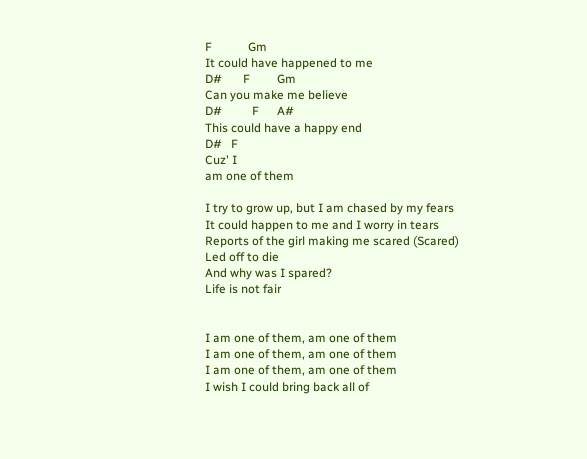F            Gm
It could have happened to me
D#       F         Gm
Can you make me believe
D#          F      A#
This could have a happy end
D#   F
Cuz' I
am one of them

I try to grow up, but I am chased by my fears
It could happen to me and I worry in tears
Reports of the girl making me scared (Scared)
Led off to die
And why was I spared?
Life is not fair


I am one of them, am one of them
I am one of them, am one of them
I am one of them, am one of them
I wish I could bring back all of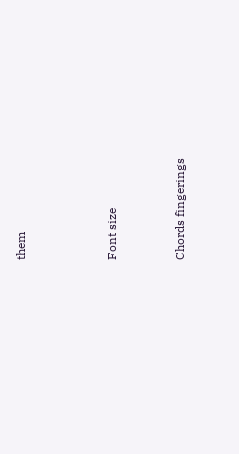them



Font size


Chords fingerings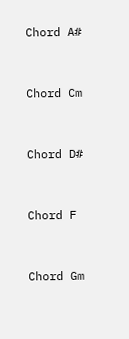Chord A#


Chord Cm


Chord D#


Chord F


Chord Gm